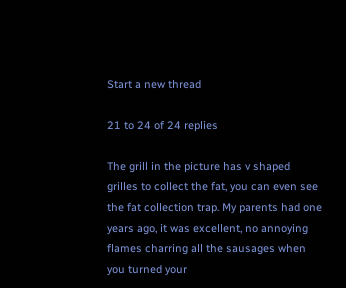Start a new thread

21 to 24 of 24 replies

The grill in the picture has v shaped grilles to collect the fat, you can even see the fat collection trap. My parents had one years ago, it was excellent, no annoying flames charring all the sausages when you turned your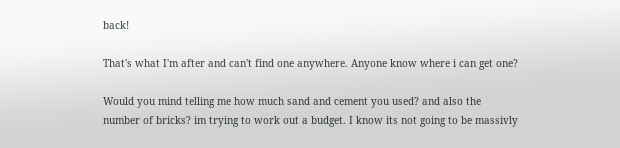back!

That's what I'm after and can't find one anywhere. Anyone know where i can get one?

Would you mind telling me how much sand and cement you used? and also the number of bricks? im trying to work out a budget. I know its not going to be massivly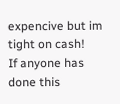expencive but im tight on cash!
If anyone has done this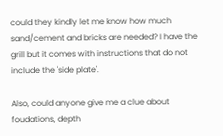could they kindly let me know how much sand/cement and bricks are needed? I have the grill but it comes with instructions that do not include the 'side plate'.

Also, could anyone give me a clue about foudations, depth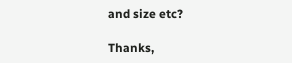and size etc?

Thanks,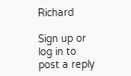Richard

Sign up or log in to post a reply